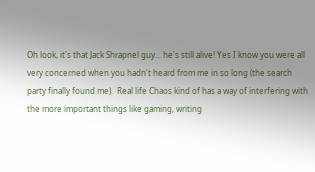Oh look, it's that Jack Shrapnel guy... he's still alive! Yes I know you were all very concerned when you hadn't heard from me in so long (the search party finally found me).  Real life Chaos kind of has a way of interfering with the more important things like gaming, writing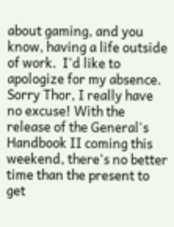about gaming, and you know, having a life outside of work.  I'd like to apologize for my absence.  Sorry Thor, I really have no excuse! With the release of the General's Handbook II coming this weekend, there's no better time than the present to get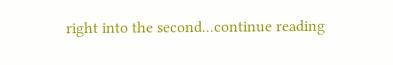right into the second...continue reading